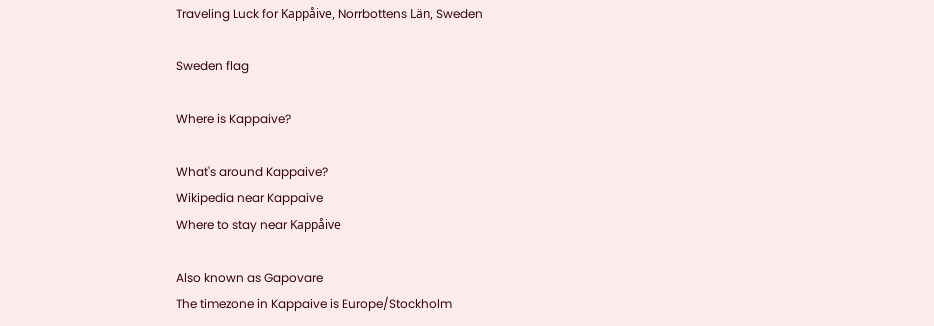Traveling Luck for Kappåive, Norrbottens Län, Sweden

Sweden flag

Where is Kappaive?

What's around Kappaive?
Wikipedia near Kappaive
Where to stay near Kappåive

Also known as Gapovare
The timezone in Kappaive is Europe/Stockholm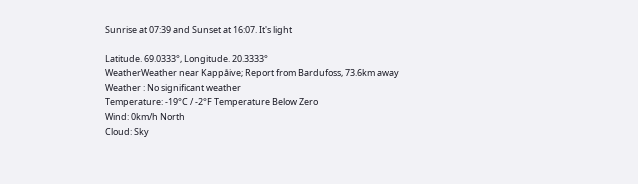Sunrise at 07:39 and Sunset at 16:07. It's light

Latitude. 69.0333°, Longitude. 20.3333°
WeatherWeather near Kappåive; Report from Bardufoss, 73.6km away
Weather : No significant weather
Temperature: -19°C / -2°F Temperature Below Zero
Wind: 0km/h North
Cloud: Sky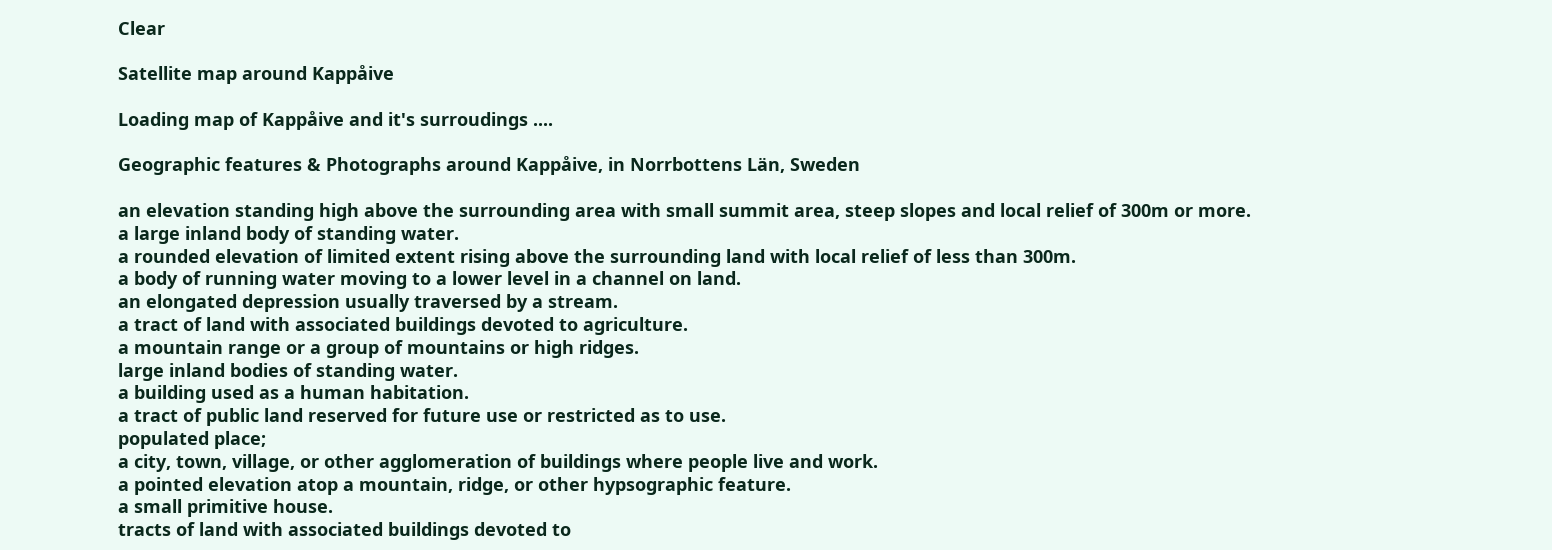Clear

Satellite map around Kappåive

Loading map of Kappåive and it's surroudings ....

Geographic features & Photographs around Kappåive, in Norrbottens Län, Sweden

an elevation standing high above the surrounding area with small summit area, steep slopes and local relief of 300m or more.
a large inland body of standing water.
a rounded elevation of limited extent rising above the surrounding land with local relief of less than 300m.
a body of running water moving to a lower level in a channel on land.
an elongated depression usually traversed by a stream.
a tract of land with associated buildings devoted to agriculture.
a mountain range or a group of mountains or high ridges.
large inland bodies of standing water.
a building used as a human habitation.
a tract of public land reserved for future use or restricted as to use.
populated place;
a city, town, village, or other agglomeration of buildings where people live and work.
a pointed elevation atop a mountain, ridge, or other hypsographic feature.
a small primitive house.
tracts of land with associated buildings devoted to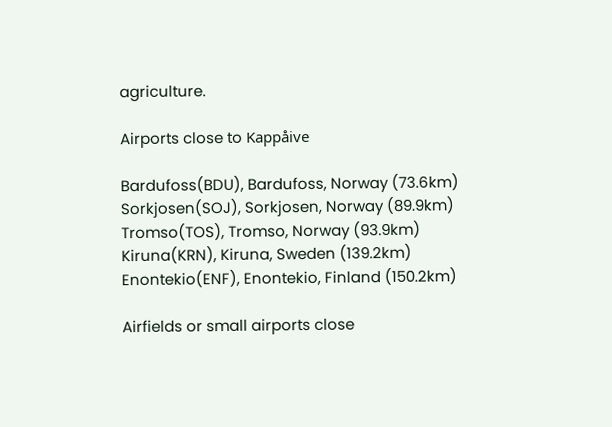agriculture.

Airports close to Kappåive

Bardufoss(BDU), Bardufoss, Norway (73.6km)
Sorkjosen(SOJ), Sorkjosen, Norway (89.9km)
Tromso(TOS), Tromso, Norway (93.9km)
Kiruna(KRN), Kiruna, Sweden (139.2km)
Enontekio(ENF), Enontekio, Finland (150.2km)

Airfields or small airports close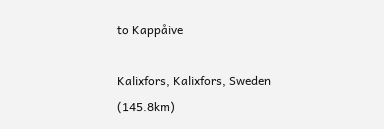to Kappåive

Kalixfors, Kalixfors, Sweden (145.8km)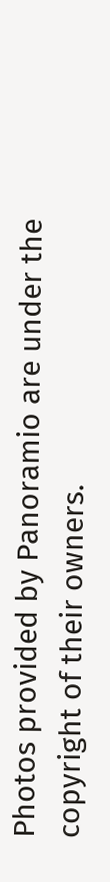Photos provided by Panoramio are under the copyright of their owners.